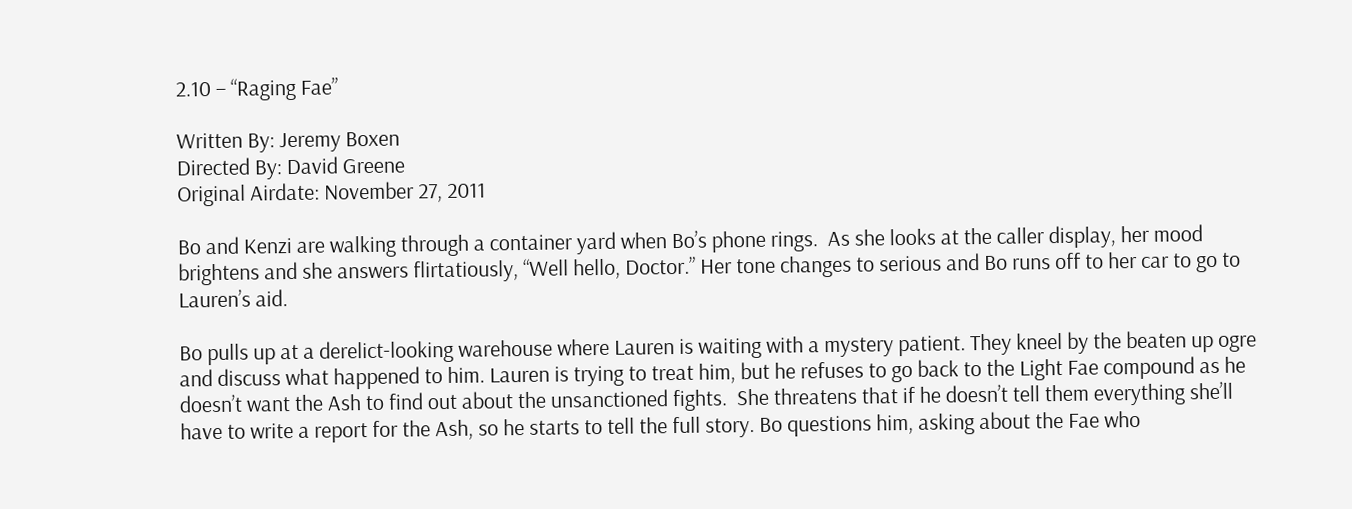2.10 – “Raging Fae”

Written By: Jeremy Boxen
Directed By: David Greene
Original Airdate: November 27, 2011

Bo and Kenzi are walking through a container yard when Bo’s phone rings.  As she looks at the caller display, her mood brightens and she answers flirtatiously, “Well hello, Doctor.” Her tone changes to serious and Bo runs off to her car to go to Lauren’s aid.

Bo pulls up at a derelict-looking warehouse where Lauren is waiting with a mystery patient. They kneel by the beaten up ogre and discuss what happened to him. Lauren is trying to treat him, but he refuses to go back to the Light Fae compound as he doesn’t want the Ash to find out about the unsanctioned fights.  She threatens that if he doesn’t tell them everything she’ll have to write a report for the Ash, so he starts to tell the full story. Bo questions him, asking about the Fae who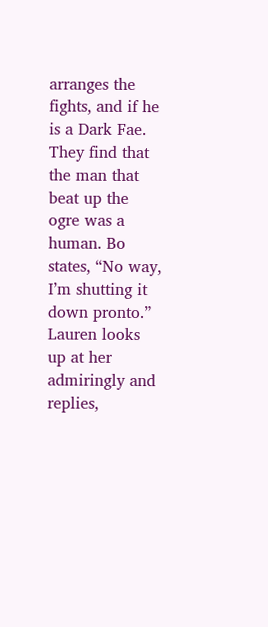arranges the fights, and if he is a Dark Fae. They find that the man that beat up the ogre was a human. Bo states, “No way, I’m shutting it down pronto.” Lauren looks up at her admiringly and replies,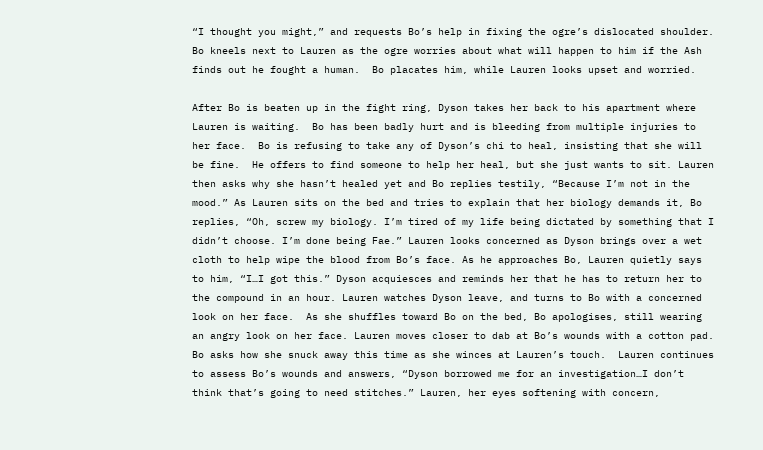“I thought you might,” and requests Bo’s help in fixing the ogre’s dislocated shoulder.  Bo kneels next to Lauren as the ogre worries about what will happen to him if the Ash finds out he fought a human.  Bo placates him, while Lauren looks upset and worried.

After Bo is beaten up in the fight ring, Dyson takes her back to his apartment where Lauren is waiting.  Bo has been badly hurt and is bleeding from multiple injuries to her face.  Bo is refusing to take any of Dyson’s chi to heal, insisting that she will be fine.  He offers to find someone to help her heal, but she just wants to sit. Lauren then asks why she hasn’t healed yet and Bo replies testily, “Because I’m not in the mood.” As Lauren sits on the bed and tries to explain that her biology demands it, Bo replies, “Oh, screw my biology. I’m tired of my life being dictated by something that I didn’t choose. I’m done being Fae.” Lauren looks concerned as Dyson brings over a wet cloth to help wipe the blood from Bo’s face. As he approaches Bo, Lauren quietly says to him, “I…I got this.” Dyson acquiesces and reminds her that he has to return her to the compound in an hour. Lauren watches Dyson leave, and turns to Bo with a concerned look on her face.  As she shuffles toward Bo on the bed, Bo apologises, still wearing an angry look on her face. Lauren moves closer to dab at Bo’s wounds with a cotton pad. Bo asks how she snuck away this time as she winces at Lauren’s touch.  Lauren continues to assess Bo’s wounds and answers, “Dyson borrowed me for an investigation…I don’t think that’s going to need stitches.” Lauren, her eyes softening with concern,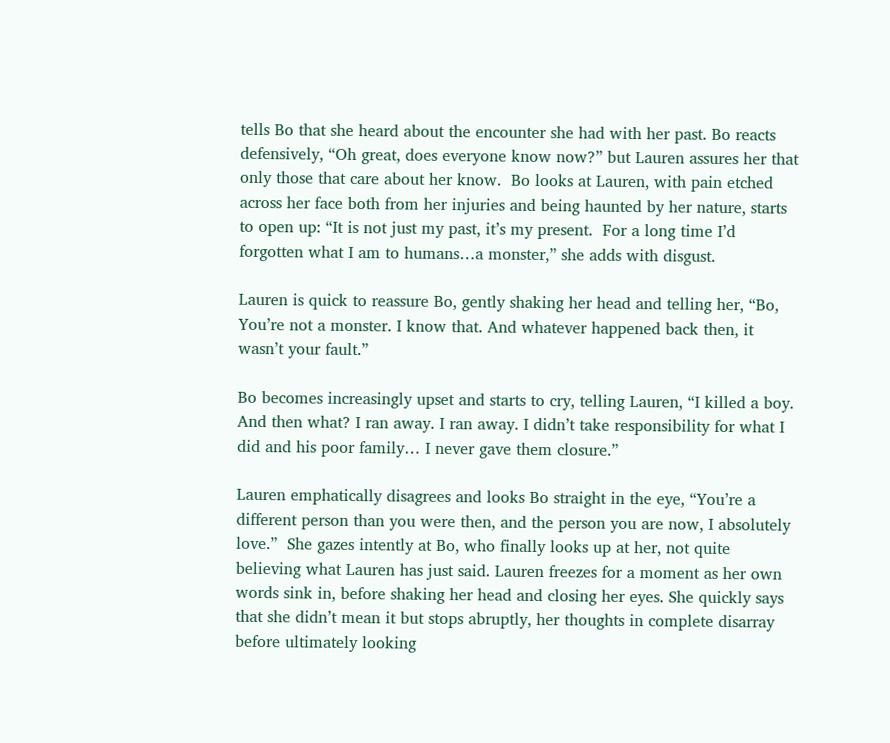tells Bo that she heard about the encounter she had with her past. Bo reacts defensively, “Oh great, does everyone know now?” but Lauren assures her that only those that care about her know.  Bo looks at Lauren, with pain etched across her face both from her injuries and being haunted by her nature, starts to open up: “It is not just my past, it’s my present.  For a long time I’d forgotten what I am to humans…a monster,” she adds with disgust.

Lauren is quick to reassure Bo, gently shaking her head and telling her, “Bo, You’re not a monster. I know that. And whatever happened back then, it wasn’t your fault.”

Bo becomes increasingly upset and starts to cry, telling Lauren, “I killed a boy. And then what? I ran away. I ran away. I didn’t take responsibility for what I did and his poor family… I never gave them closure.”

Lauren emphatically disagrees and looks Bo straight in the eye, “You’re a different person than you were then, and the person you are now, I absolutely love.”  She gazes intently at Bo, who finally looks up at her, not quite believing what Lauren has just said. Lauren freezes for a moment as her own words sink in, before shaking her head and closing her eyes. She quickly says that she didn’t mean it but stops abruptly, her thoughts in complete disarray before ultimately looking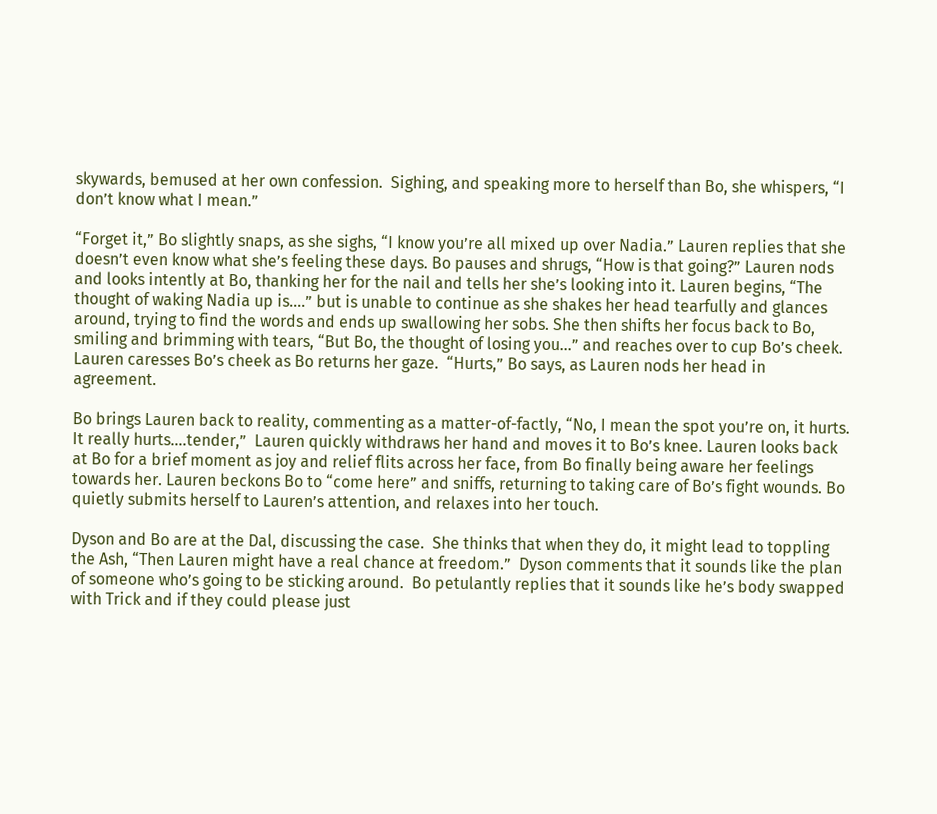skywards, bemused at her own confession.  Sighing, and speaking more to herself than Bo, she whispers, “I don’t know what I mean.”

“Forget it,” Bo slightly snaps, as she sighs, “I know you’re all mixed up over Nadia.” Lauren replies that she doesn’t even know what she’s feeling these days. Bo pauses and shrugs, “How is that going?” Lauren nods and looks intently at Bo, thanking her for the nail and tells her she’s looking into it. Lauren begins, “The thought of waking Nadia up is….” but is unable to continue as she shakes her head tearfully and glances around, trying to find the words and ends up swallowing her sobs. She then shifts her focus back to Bo, smiling and brimming with tears, “But Bo, the thought of losing you…” and reaches over to cup Bo’s cheek. Lauren caresses Bo’s cheek as Bo returns her gaze.  “Hurts,” Bo says, as Lauren nods her head in agreement.

Bo brings Lauren back to reality, commenting as a matter-of-factly, “No, I mean the spot you’re on, it hurts. It really hurts….tender,”  Lauren quickly withdraws her hand and moves it to Bo’s knee. Lauren looks back at Bo for a brief moment as joy and relief flits across her face, from Bo finally being aware her feelings towards her. Lauren beckons Bo to “come here” and sniffs, returning to taking care of Bo’s fight wounds. Bo quietly submits herself to Lauren’s attention, and relaxes into her touch.

Dyson and Bo are at the Dal, discussing the case.  She thinks that when they do, it might lead to toppling the Ash, “Then Lauren might have a real chance at freedom.”  Dyson comments that it sounds like the plan of someone who’s going to be sticking around.  Bo petulantly replies that it sounds like he’s body swapped with Trick and if they could please just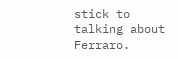stick to talking about Ferraro.